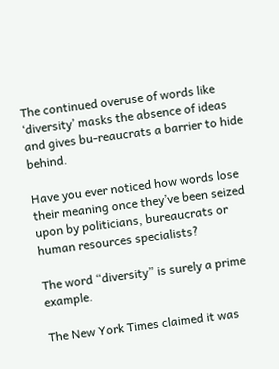The continued overuse of words like ‘diversity’ masks the absence of ideas and gives bu-reaucrats a barrier to hide behind.

Have you ever noticed how words lose their meaning once they’ve been seized upon by politicians, bureaucrats or human resources specialists?

The word “diversity” is surely a prime example.

The New York Times claimed it was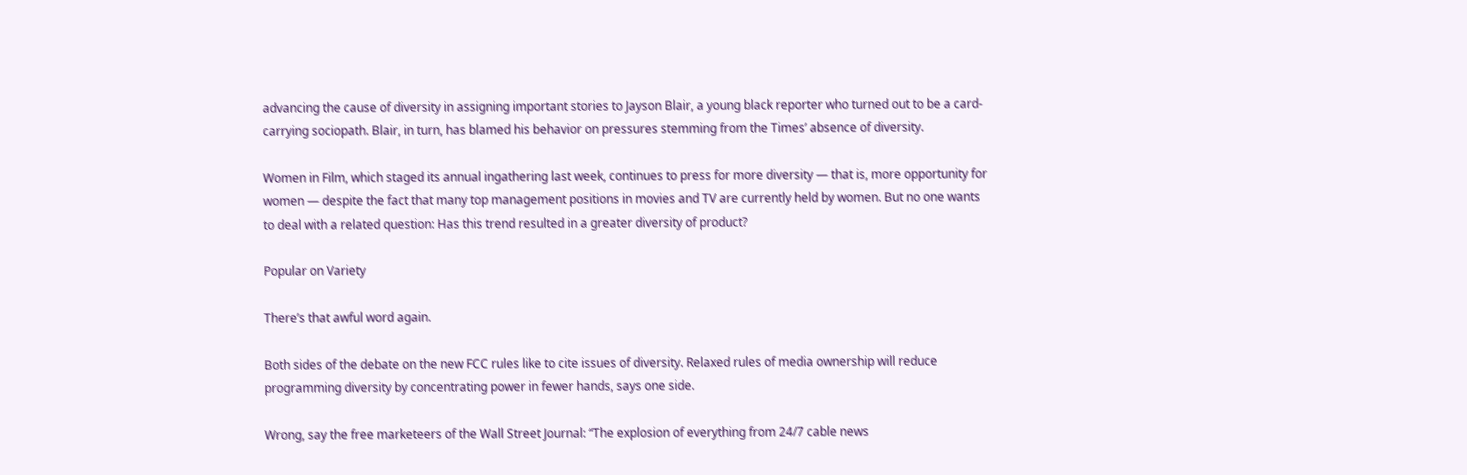advancing the cause of diversity in assigning important stories to Jayson Blair, a young black reporter who turned out to be a card-carrying sociopath. Blair, in turn, has blamed his behavior on pressures stemming from the Times’ absence of diversity.

Women in Film, which staged its annual ingathering last week, continues to press for more diversity — that is, more opportunity for women — despite the fact that many top management positions in movies and TV are currently held by women. But no one wants to deal with a related question: Has this trend resulted in a greater diversity of product?

Popular on Variety

There’s that awful word again.

Both sides of the debate on the new FCC rules like to cite issues of diversity. Relaxed rules of media ownership will reduce programming diversity by concentrating power in fewer hands, says one side.

Wrong, say the free marketeers of the Wall Street Journal: “The explosion of everything from 24/7 cable news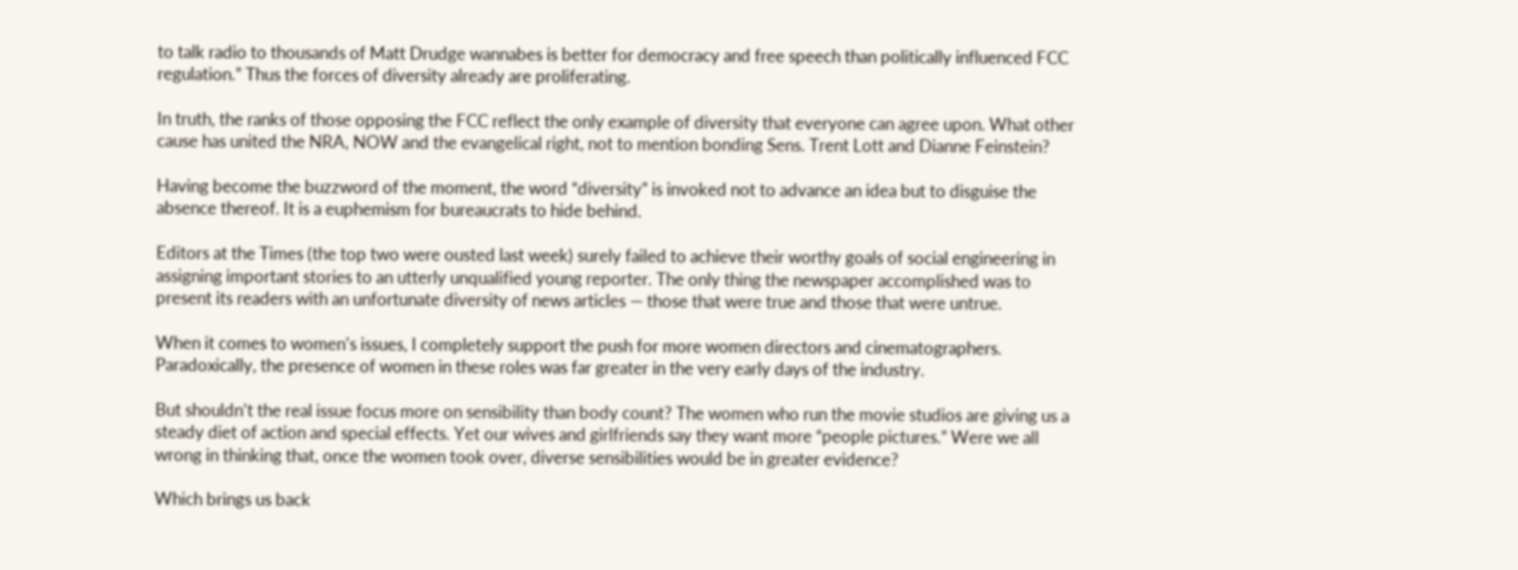to talk radio to thousands of Matt Drudge wannabes is better for democracy and free speech than politically influenced FCC regulation.” Thus the forces of diversity already are proliferating.

In truth, the ranks of those opposing the FCC reflect the only example of diversity that everyone can agree upon. What other cause has united the NRA, NOW and the evangelical right, not to mention bonding Sens. Trent Lott and Dianne Feinstein?

Having become the buzzword of the moment, the word “diversity” is invoked not to advance an idea but to disguise the absence thereof. It is a euphemism for bureaucrats to hide behind.

Editors at the Times (the top two were ousted last week) surely failed to achieve their worthy goals of social engineering in assigning important stories to an utterly unqualified young reporter. The only thing the newspaper accomplished was to present its readers with an unfortunate diversity of news articles — those that were true and those that were untrue.

When it comes to women’s issues, I completely support the push for more women directors and cinematographers. Paradoxically, the presence of women in these roles was far greater in the very early days of the industry.

But shouldn’t the real issue focus more on sensibility than body count? The women who run the movie studios are giving us a steady diet of action and special effects. Yet our wives and girlfriends say they want more “people pictures.” Were we all wrong in thinking that, once the women took over, diverse sensibilities would be in greater evidence?

Which brings us back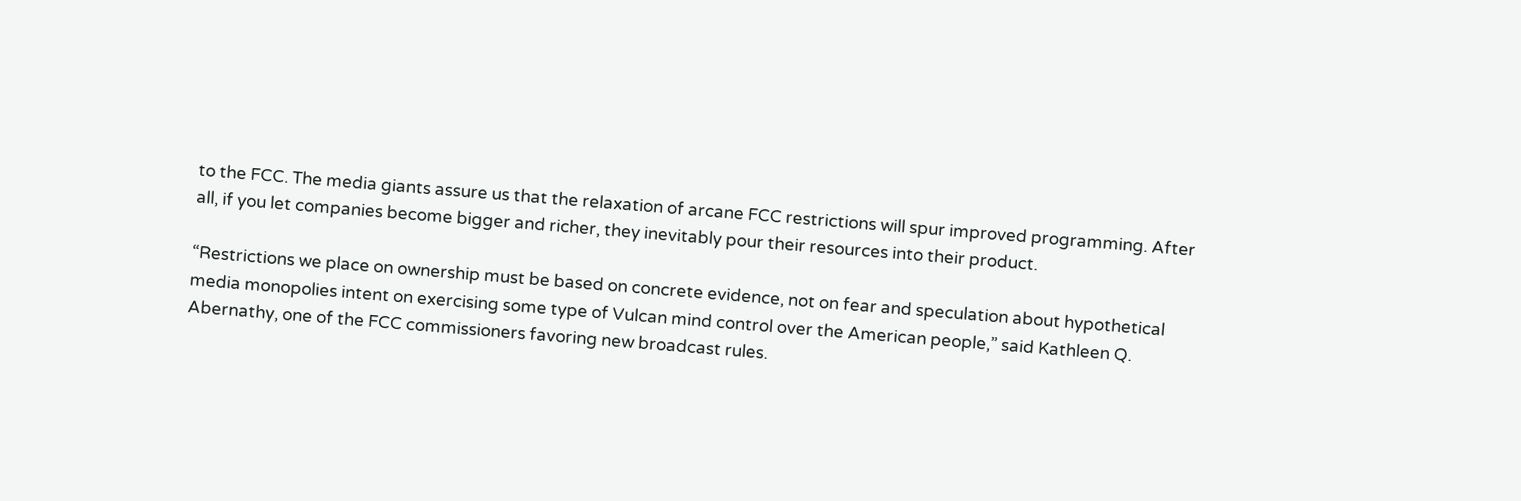to the FCC. The media giants assure us that the relaxation of arcane FCC restrictions will spur improved programming. After all, if you let companies become bigger and richer, they inevitably pour their resources into their product.

“Restrictions we place on ownership must be based on concrete evidence, not on fear and speculation about hypothetical media monopolies intent on exercising some type of Vulcan mind control over the American people,” said Kathleen Q. Abernathy, one of the FCC commissioners favoring new broadcast rules.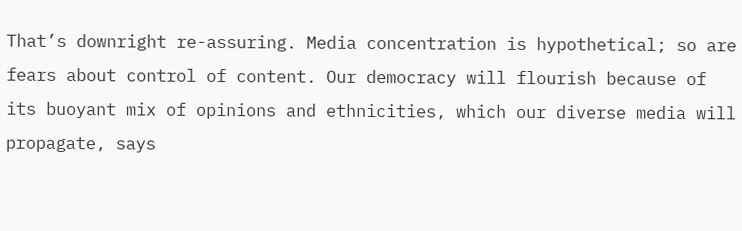That’s downright re-assuring. Media concentration is hypothetical; so are fears about control of content. Our democracy will flourish because of its buoyant mix of opinions and ethnicities, which our diverse media will propagate, says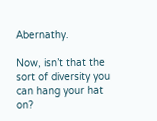Abernathy.

Now, isn’t that the sort of diversity you can hang your hat on?